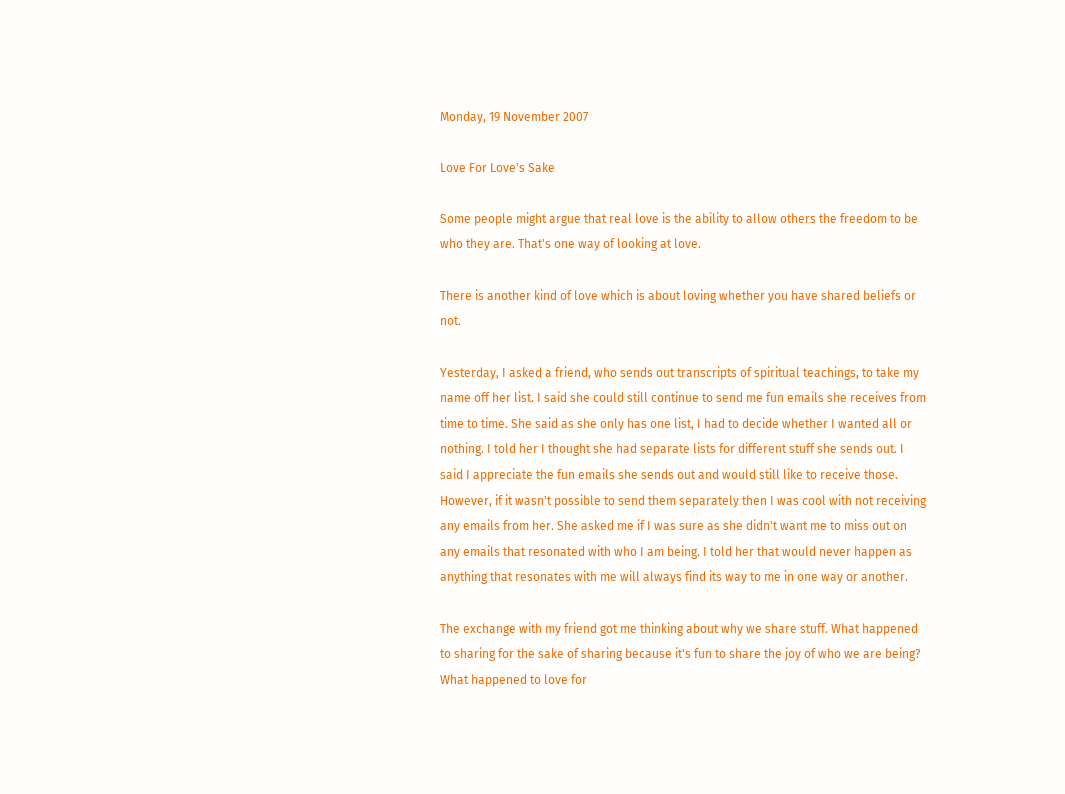Monday, 19 November 2007

Love For Love's Sake

Some people might argue that real love is the ability to allow others the freedom to be who they are. That's one way of looking at love.

There is another kind of love which is about loving whether you have shared beliefs or not.

Yesterday, I asked a friend, who sends out transcripts of spiritual teachings, to take my name off her list. I said she could still continue to send me fun emails she receives from time to time. She said as she only has one list, I had to decide whether I wanted all or nothing. I told her I thought she had separate lists for different stuff she sends out. I said I appreciate the fun emails she sends out and would still like to receive those. However, if it wasn't possible to send them separately then I was cool with not receiving any emails from her. She asked me if I was sure as she didn't want me to miss out on any emails that resonated with who I am being. I told her that would never happen as anything that resonates with me will always find its way to me in one way or another.

The exchange with my friend got me thinking about why we share stuff. What happened to sharing for the sake of sharing because it's fun to share the joy of who we are being? What happened to love for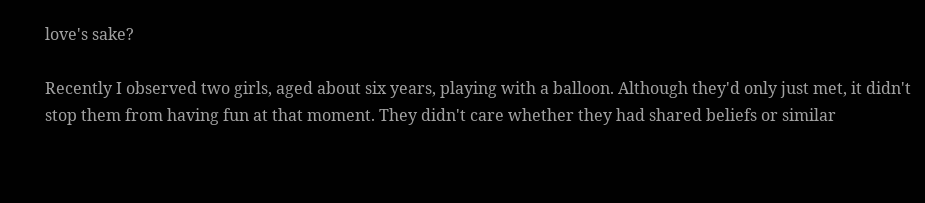love's sake?

Recently I observed two girls, aged about six years, playing with a balloon. Although they'd only just met, it didn't stop them from having fun at that moment. They didn't care whether they had shared beliefs or similar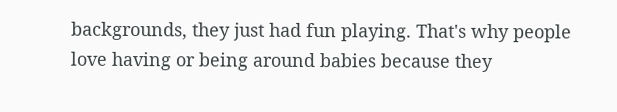backgrounds, they just had fun playing. That's why people love having or being around babies because they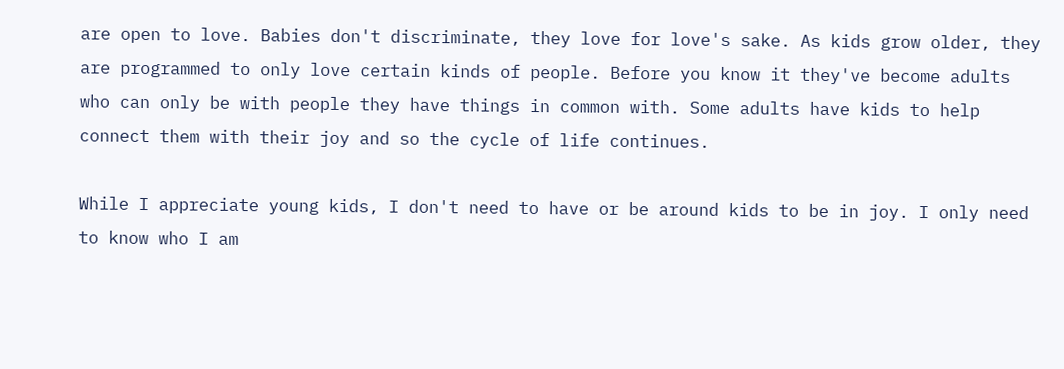are open to love. Babies don't discriminate, they love for love's sake. As kids grow older, they are programmed to only love certain kinds of people. Before you know it they've become adults who can only be with people they have things in common with. Some adults have kids to help connect them with their joy and so the cycle of life continues.

While I appreciate young kids, I don't need to have or be around kids to be in joy. I only need to know who I am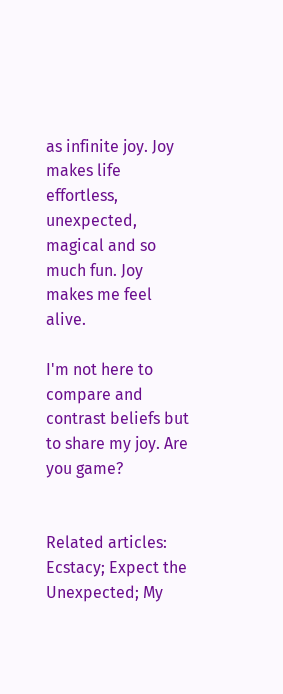as infinite joy. Joy makes life effortless, unexpected, magical and so much fun. Joy makes me feel alive.

I'm not here to compare and contrast beliefs but to share my joy. Are you game?


Related articles: Ecstacy; Expect the Unexpected; My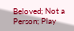Beloved; Not a Person; Play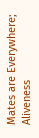Mates are Everywhere; Aliveness